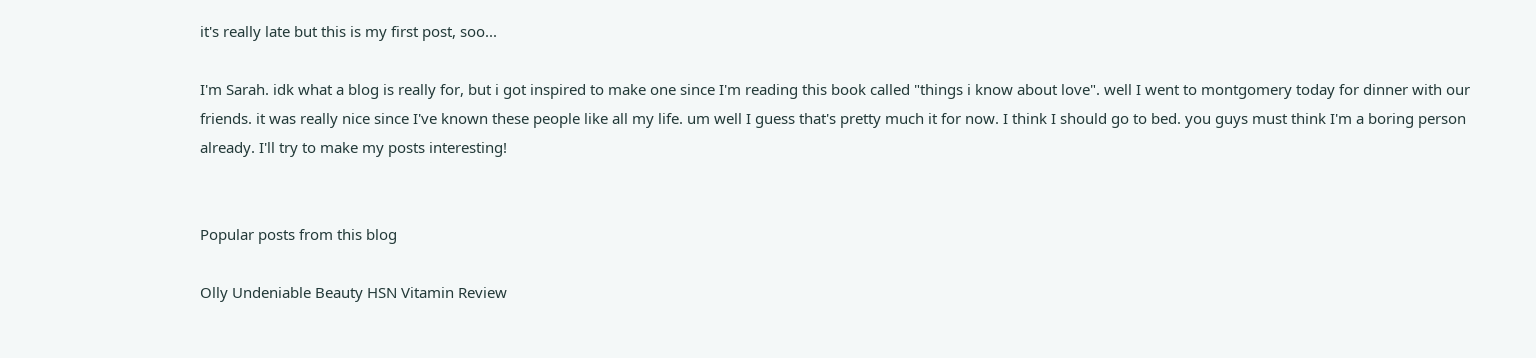it's really late but this is my first post, soo...

I'm Sarah. idk what a blog is really for, but i got inspired to make one since I'm reading this book called "things i know about love". well I went to montgomery today for dinner with our friends. it was really nice since I've known these people like all my life. um well I guess that's pretty much it for now. I think I should go to bed. you guys must think I'm a boring person already. I'll try to make my posts interesting!


Popular posts from this blog

Olly Undeniable Beauty HSN Vitamin Review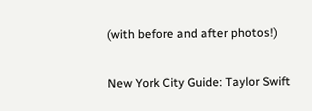(with before and after photos!)

New York City Guide: Taylor Swift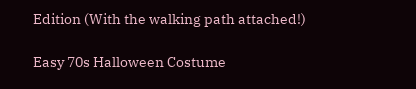Edition (With the walking path attached!)

Easy 70s Halloween Costume